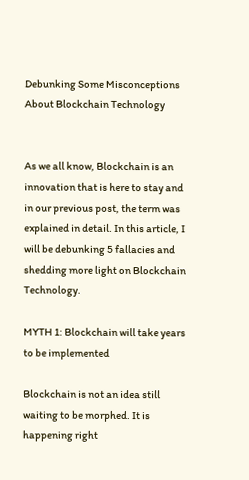Debunking Some Misconceptions About Blockchain Technology


As we all know, Blockchain is an innovation that is here to stay and in our previous post, the term was explained in detail. In this article, I will be debunking 5 fallacies and shedding more light on Blockchain Technology.

MYTH 1: Blockchain will take years to be implemented

Blockchain is not an idea still waiting to be morphed. It is happening right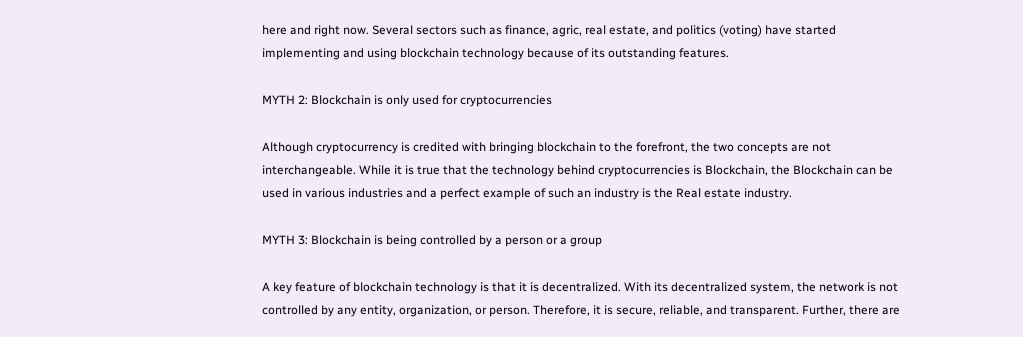here and right now. Several sectors such as finance, agric, real estate, and politics (voting) have started implementing and using blockchain technology because of its outstanding features.

MYTH 2: Blockchain is only used for cryptocurrencies

Although cryptocurrency is credited with bringing blockchain to the forefront, the two concepts are not interchangeable. While it is true that the technology behind cryptocurrencies is Blockchain, the Blockchain can be used in various industries and a perfect example of such an industry is the Real estate industry.

MYTH 3: Blockchain is being controlled by a person or a group

A key feature of blockchain technology is that it is decentralized. With its decentralized system, the network is not controlled by any entity, organization, or person. Therefore, it is secure, reliable, and transparent. Further, there are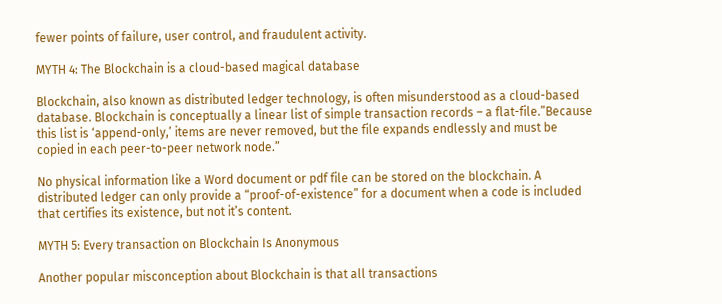fewer points of failure, user control, and fraudulent activity.

MYTH 4: The Blockchain is a cloud-based magical database

Blockchain, also known as distributed ledger technology, is often misunderstood as a cloud-based database. Blockchain is conceptually a linear list of simple transaction records – a flat-file.”Because this list is ‘append-only,’ items are never removed, but the file expands endlessly and must be copied in each peer-to-peer network node.”

No physical information like a Word document or pdf file can be stored on the blockchain. A distributed ledger can only provide a “proof-of-existence” for a document when a code is included that certifies its existence, but not it’s content.

MYTH 5: Every transaction on Blockchain Is Anonymous

Another popular misconception about Blockchain is that all transactions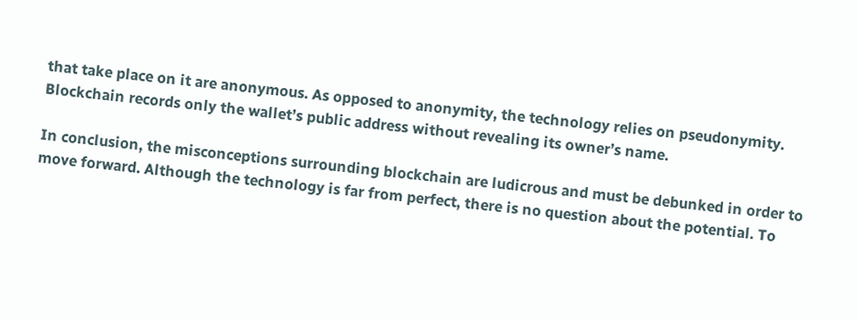that take place on it are anonymous. As opposed to anonymity, the technology relies on pseudonymity. Blockchain records only the wallet’s public address without revealing its owner’s name.

In conclusion, the misconceptions surrounding blockchain are ludicrous and must be debunked in order to move forward. Although the technology is far from perfect, there is no question about the potential. To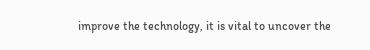improve the technology, it is vital to uncover the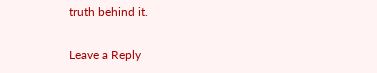truth behind it.

Leave a Reply